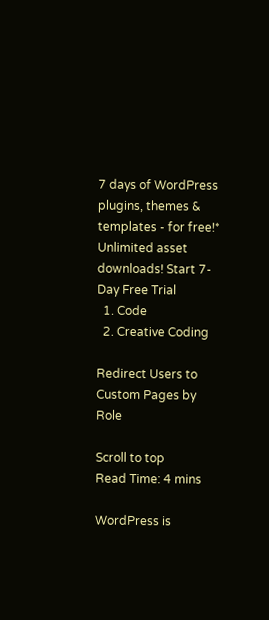7 days of WordPress plugins, themes & templates - for free!* Unlimited asset downloads! Start 7-Day Free Trial
  1. Code
  2. Creative Coding

Redirect Users to Custom Pages by Role

Scroll to top
Read Time: 4 mins

WordPress is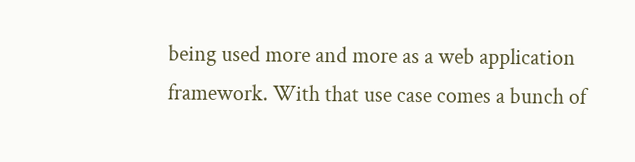being used more and more as a web application framework. With that use case comes a bunch of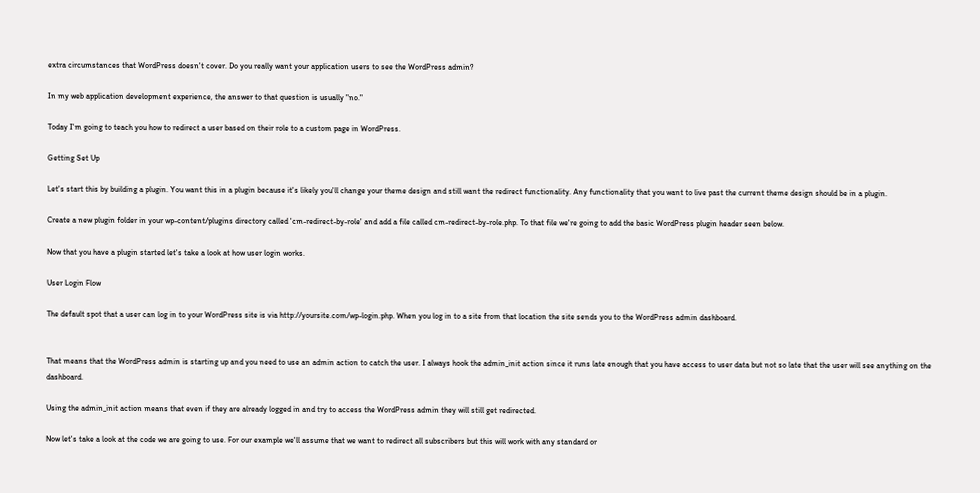extra circumstances that WordPress doesn't cover. Do you really want your application users to see the WordPress admin?

In my web application development experience, the answer to that question is usually "no."

Today I'm going to teach you how to redirect a user based on their role to a custom page in WordPress.

Getting Set Up

Let's start this by building a plugin. You want this in a plugin because it's likely you'll change your theme design and still want the redirect functionality. Any functionality that you want to live past the current theme design should be in a plugin.

Create a new plugin folder in your wp-content/plugins directory called 'cm-redirect-by-role' and add a file called cm-redirect-by-role.php. To that file we're going to add the basic WordPress plugin header seen below.

Now that you have a plugin started let's take a look at how user login works.

User Login Flow

The default spot that a user can log in to your WordPress site is via http://yoursite.com/wp-login.php. When you log in to a site from that location the site sends you to the WordPress admin dashboard.


That means that the WordPress admin is starting up and you need to use an admin action to catch the user. I always hook the admin_init action since it runs late enough that you have access to user data but not so late that the user will see anything on the dashboard.

Using the admin_init action means that even if they are already logged in and try to access the WordPress admin they will still get redirected.

Now let's take a look at the code we are going to use. For our example we'll assume that we want to redirect all subscribers but this will work with any standard or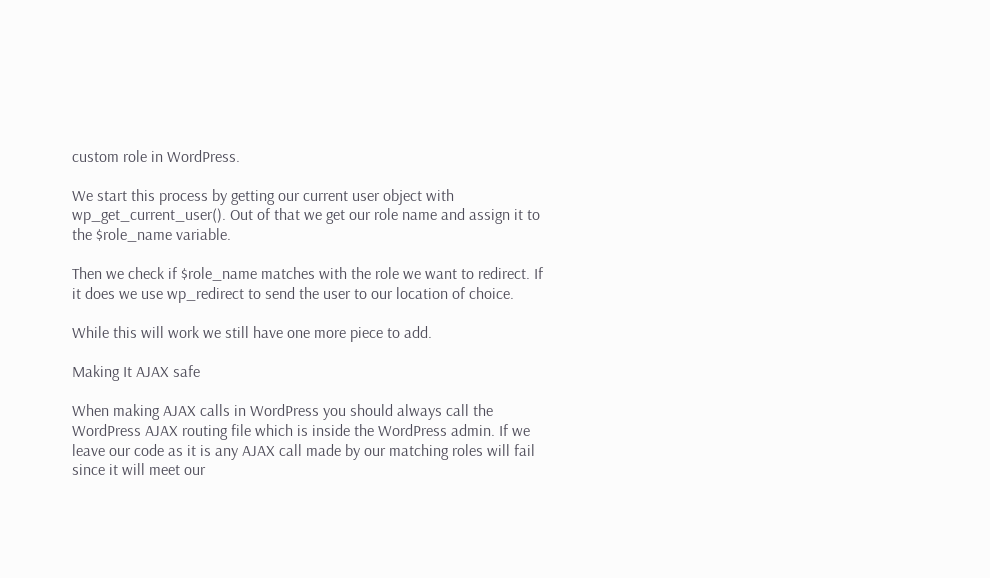custom role in WordPress.

We start this process by getting our current user object with wp_get_current_user(). Out of that we get our role name and assign it to the $role_name variable.

Then we check if $role_name matches with the role we want to redirect. If it does we use wp_redirect to send the user to our location of choice.

While this will work we still have one more piece to add.

Making It AJAX safe

When making AJAX calls in WordPress you should always call the WordPress AJAX routing file which is inside the WordPress admin. If we leave our code as it is any AJAX call made by our matching roles will fail since it will meet our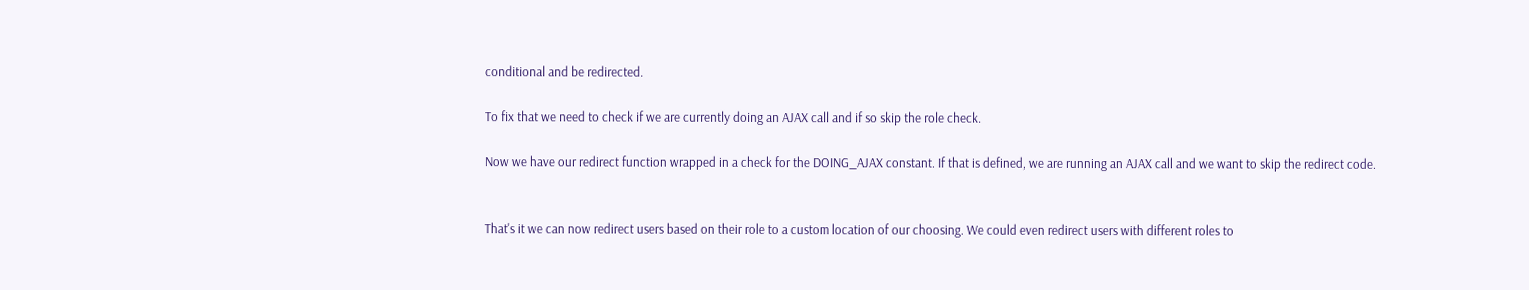conditional and be redirected.

To fix that we need to check if we are currently doing an AJAX call and if so skip the role check.

Now we have our redirect function wrapped in a check for the DOING_AJAX constant. If that is defined, we are running an AJAX call and we want to skip the redirect code.


That's it we can now redirect users based on their role to a custom location of our choosing. We could even redirect users with different roles to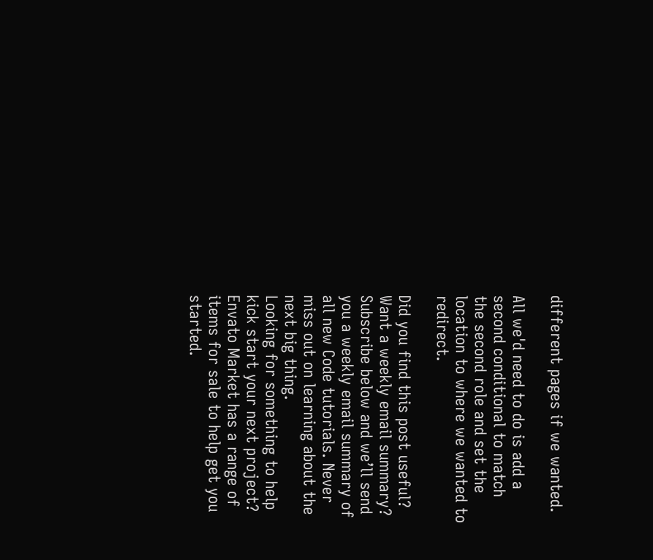different pages if we wanted.

All we'd need to do is add a second conditional to match the second role and set the location to where we wanted to redirect.

Did you find this post useful?
Want a weekly email summary?
Subscribe below and we’ll send you a weekly email summary of all new Code tutorials. Never miss out on learning about the next big thing.
Looking for something to help kick start your next project?
Envato Market has a range of items for sale to help get you started.